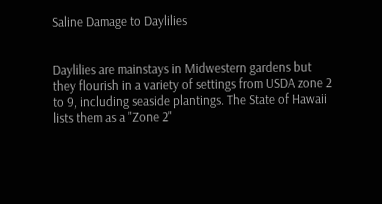Saline Damage to Daylilies


Daylilies are mainstays in Midwestern gardens but they flourish in a variety of settings from USDA zone 2 to 9, including seaside plantings. The State of Hawaii lists them as a "Zone 2"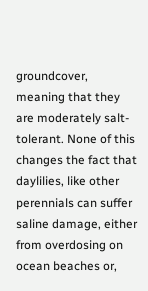groundcover, meaning that they are moderately salt-tolerant. None of this changes the fact that daylilies, like other perennials can suffer saline damage, either from overdosing on ocean beaches or,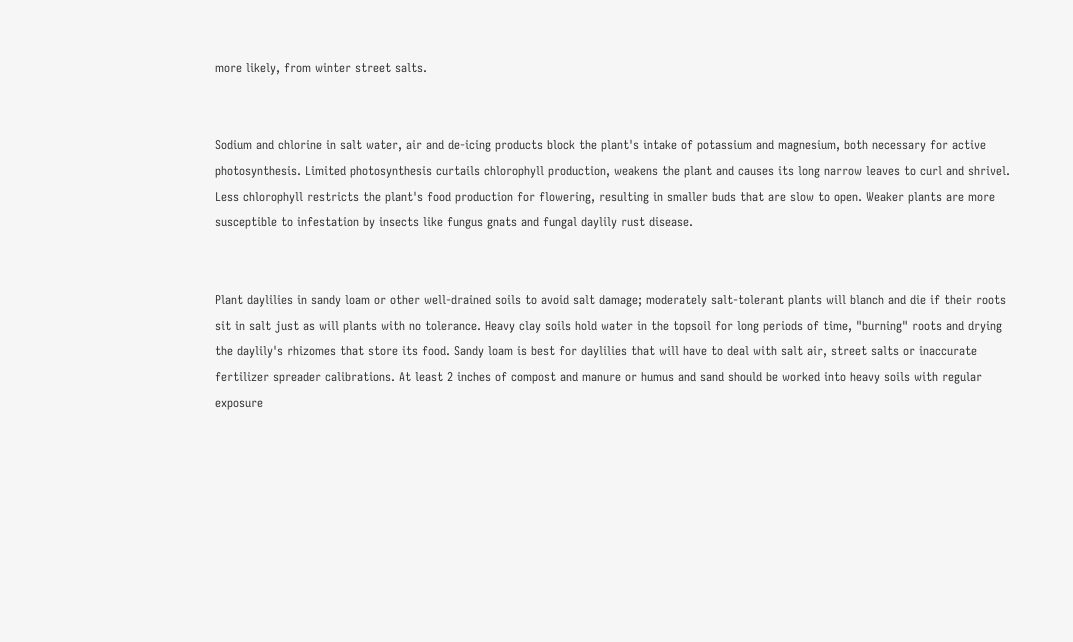more likely, from winter street salts.


Sodium and chlorine in salt water, air and de-icing products block the plant's intake of potassium and magnesium, both necessary for active photosynthesis. Limited photosynthesis curtails chlorophyll production, weakens the plant and causes its long narrow leaves to curl and shrivel. Less chlorophyll restricts the plant's food production for flowering, resulting in smaller buds that are slow to open. Weaker plants are more susceptible to infestation by insects like fungus gnats and fungal daylily rust disease.


Plant daylilies in sandy loam or other well-drained soils to avoid salt damage; moderately salt-tolerant plants will blanch and die if their roots sit in salt just as will plants with no tolerance. Heavy clay soils hold water in the topsoil for long periods of time, "burning" roots and drying the daylily's rhizomes that store its food. Sandy loam is best for daylilies that will have to deal with salt air, street salts or inaccurate fertilizer spreader calibrations. At least 2 inches of compost and manure or humus and sand should be worked into heavy soils with regular exposure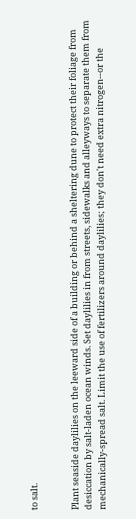to salt.


Plant seaside daylilies on the leeward side of a building or behind a sheltering dune to protect their foliage from desiccation by salt-laden ocean winds. Set daylilies in from streets, sidewalks and alleyways to separate them from mechanically-spread salt. Limit the use of fertilizers around daylilies; they don't need extra nitrogen--or the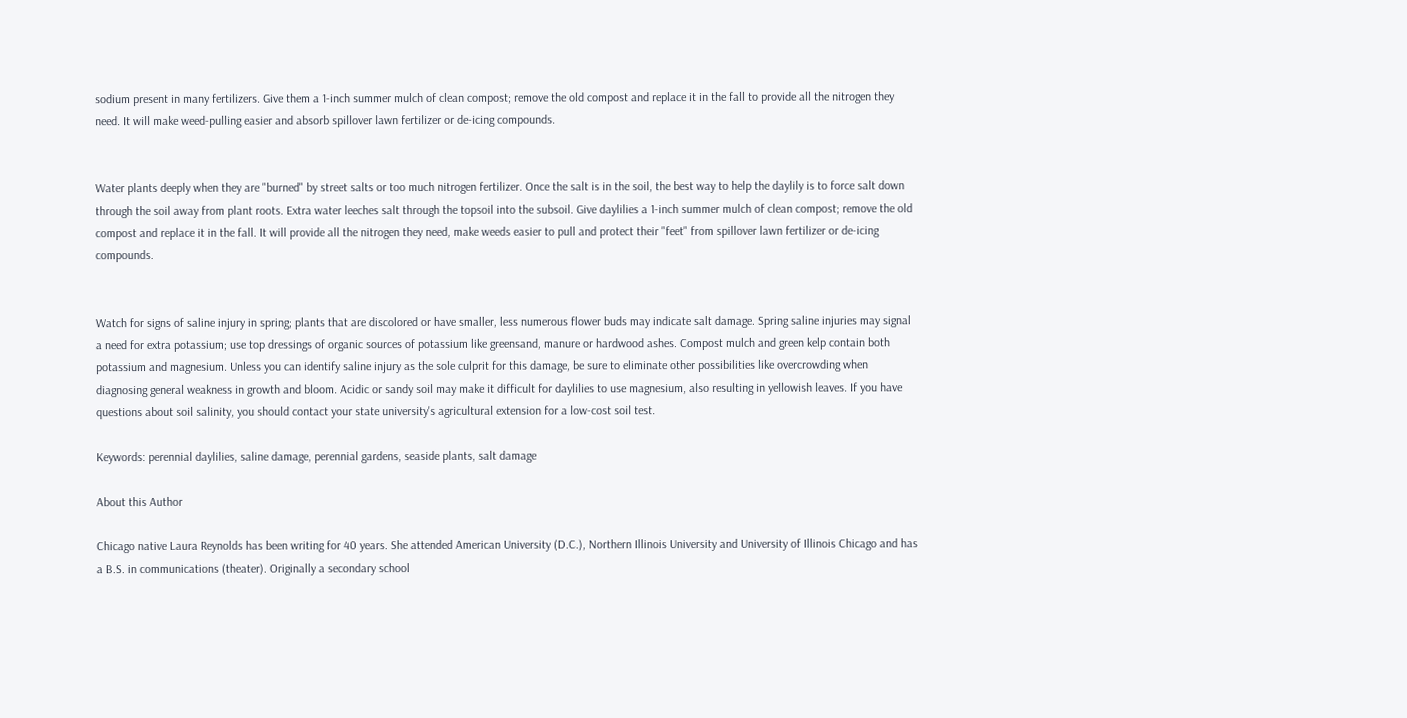sodium present in many fertilizers. Give them a 1-inch summer mulch of clean compost; remove the old compost and replace it in the fall to provide all the nitrogen they need. It will make weed-pulling easier and absorb spillover lawn fertilizer or de-icing compounds.


Water plants deeply when they are "burned" by street salts or too much nitrogen fertilizer. Once the salt is in the soil, the best way to help the daylily is to force salt down through the soil away from plant roots. Extra water leeches salt through the topsoil into the subsoil. Give daylilies a 1-inch summer mulch of clean compost; remove the old compost and replace it in the fall. It will provide all the nitrogen they need, make weeds easier to pull and protect their "feet" from spillover lawn fertilizer or de-icing compounds.


Watch for signs of saline injury in spring; plants that are discolored or have smaller, less numerous flower buds may indicate salt damage. Spring saline injuries may signal a need for extra potassium; use top dressings of organic sources of potassium like greensand, manure or hardwood ashes. Compost mulch and green kelp contain both potassium and magnesium. Unless you can identify saline injury as the sole culprit for this damage, be sure to eliminate other possibilities like overcrowding when diagnosing general weakness in growth and bloom. Acidic or sandy soil may make it difficult for daylilies to use magnesium, also resulting in yellowish leaves. If you have questions about soil salinity, you should contact your state university's agricultural extension for a low-cost soil test.

Keywords: perennial daylilies, saline damage, perennial gardens, seaside plants, salt damage

About this Author

Chicago native Laura Reynolds has been writing for 40 years. She attended American University (D.C.), Northern Illinois University and University of Illinois Chicago and has a B.S. in communications (theater). Originally a secondary school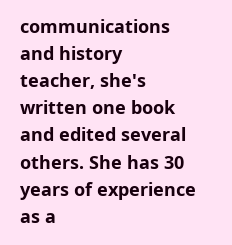communications and history teacher, she's written one book and edited several others. She has 30 years of experience as a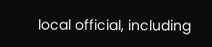local official, including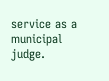service as a municipal judge.